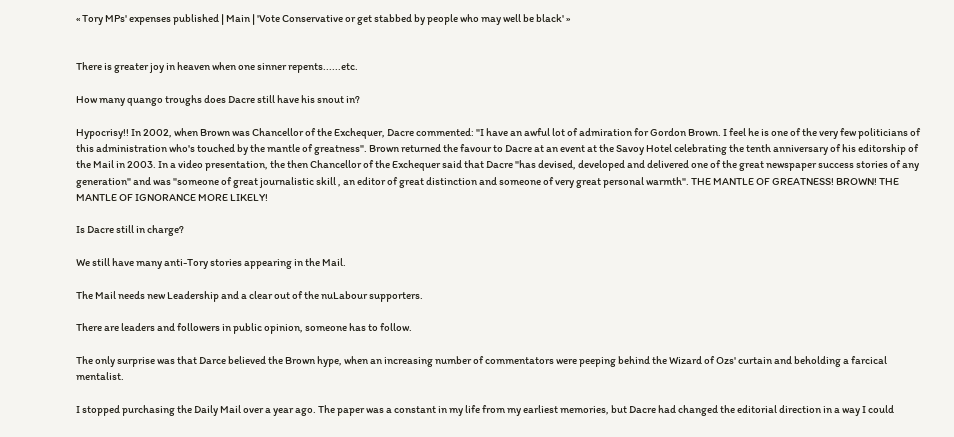« Tory MPs' expenses published | Main | 'Vote Conservative or get stabbed by people who may well be black' »


There is greater joy in heaven when one sinner repents......etc.

How many quango troughs does Dacre still have his snout in?

Hypocrisy!! In 2002, when Brown was Chancellor of the Exchequer, Dacre commented: "I have an awful lot of admiration for Gordon Brown. I feel he is one of the very few politicians of this administration who's touched by the mantle of greatness". Brown returned the favour to Dacre at an event at the Savoy Hotel celebrating the tenth anniversary of his editorship of the Mail in 2003. In a video presentation, the then Chancellor of the Exchequer said that Dacre "has devised, developed and delivered one of the great newspaper success stories of any generation" and was "someone of great journalistic skill , an editor of great distinction and someone of very great personal warmth". THE MANTLE OF GREATNESS! BROWN! THE MANTLE OF IGNORANCE MORE LIKELY!

Is Dacre still in charge?

We still have many anti-Tory stories appearing in the Mail.

The Mail needs new Leadership and a clear out of the nuLabour supporters.

There are leaders and followers in public opinion, someone has to follow.

The only surprise was that Darce believed the Brown hype, when an increasing number of commentators were peeping behind the Wizard of Ozs' curtain and beholding a farcical mentalist.

I stopped purchasing the Daily Mail over a year ago. The paper was a constant in my life from my earliest memories, but Dacre had changed the editorial direction in a way I could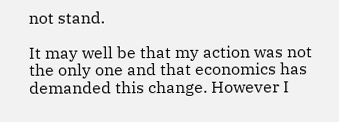not stand.

It may well be that my action was not the only one and that economics has demanded this change. However I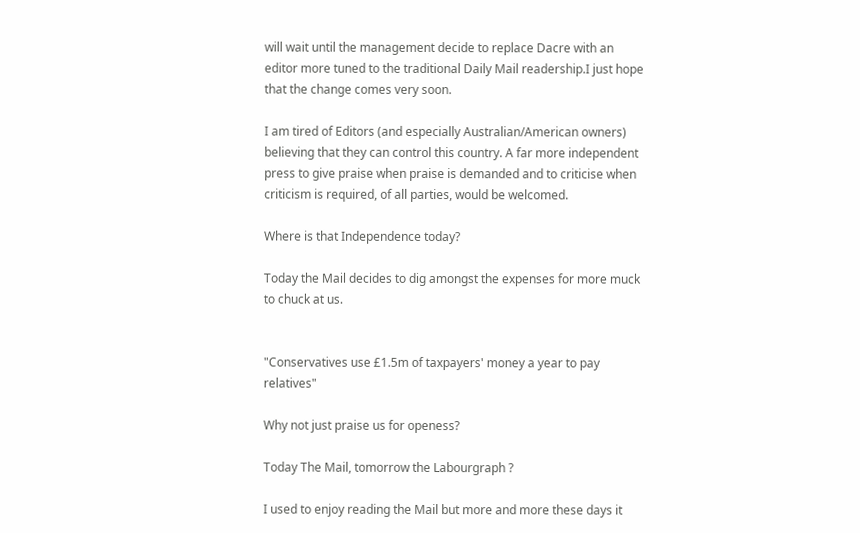will wait until the management decide to replace Dacre with an editor more tuned to the traditional Daily Mail readership.I just hope that the change comes very soon.

I am tired of Editors (and especially Australian/American owners) believing that they can control this country. A far more independent press to give praise when praise is demanded and to criticise when criticism is required, of all parties, would be welcomed.

Where is that Independence today?

Today the Mail decides to dig amongst the expenses for more muck to chuck at us.


"Conservatives use £1.5m of taxpayers' money a year to pay relatives"

Why not just praise us for openess?

Today The Mail, tomorrow the Labourgraph ?

I used to enjoy reading the Mail but more and more these days it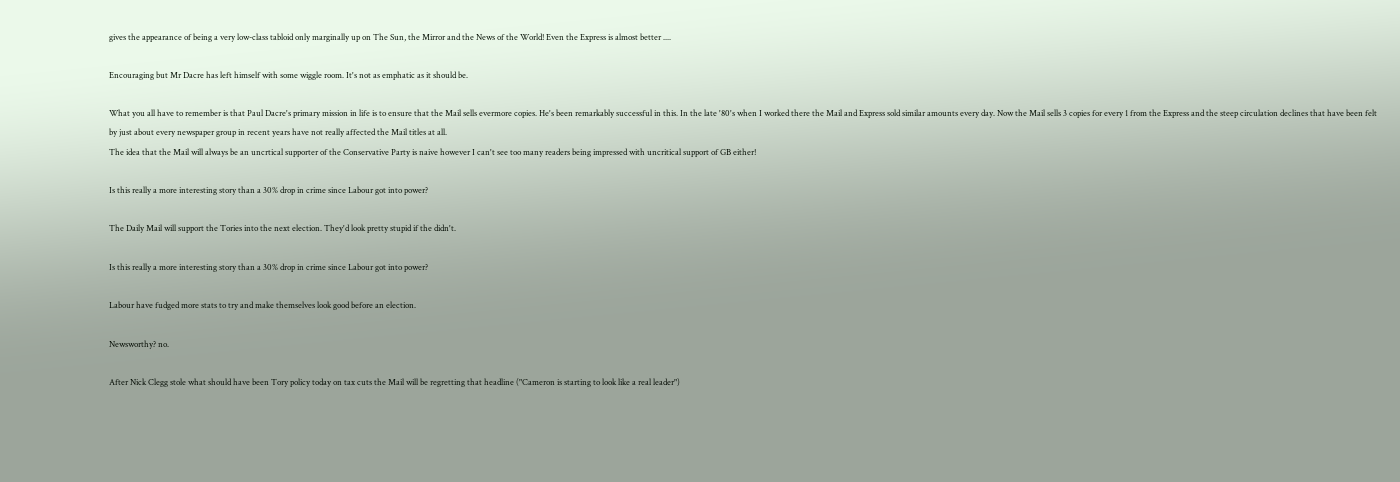gives the appearance of being a very low-class tabloid only marginally up on The Sun, the Mirror and the News of the World! Even the Express is almost better ....

Encouraging but Mr Dacre has left himself with some wiggle room. It's not as emphatic as it should be.

What you all have to remember is that Paul Dacre's primary mission in life is to ensure that the Mail sells evermore copies. He's been remarkably successful in this. In the late '80's when I worked there the Mail and Express sold similar amounts every day. Now the Mail sells 3 copies for every 1 from the Express and the steep circulation declines that have been felt by just about every newspaper group in recent years have not really affected the Mail titles at all.
The idea that the Mail will always be an uncrtical supporter of the Conservative Party is naive however I can't see too many readers being impressed with uncritical support of GB either!

Is this really a more interesting story than a 30% drop in crime since Labour got into power?

The Daily Mail will support the Tories into the next election. They'd look pretty stupid if the didn't.

Is this really a more interesting story than a 30% drop in crime since Labour got into power?

Labour have fudged more stats to try and make themselves look good before an election.

Newsworthy? no.

After Nick Clegg stole what should have been Tory policy today on tax cuts the Mail will be regretting that headline ("Cameron is starting to look like a real leader")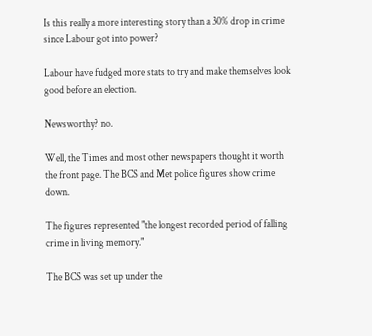Is this really a more interesting story than a 30% drop in crime since Labour got into power?

Labour have fudged more stats to try and make themselves look good before an election.

Newsworthy? no.

Well, the Times and most other newspapers thought it worth the front page. The BCS and Met police figures show crime down.

The figures represented "the longest recorded period of falling crime in living memory."

The BCS was set up under the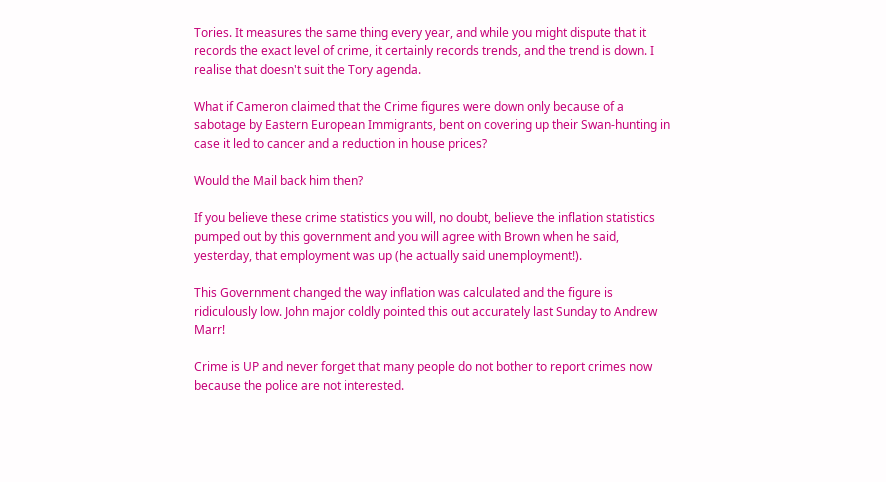Tories. It measures the same thing every year, and while you might dispute that it records the exact level of crime, it certainly records trends, and the trend is down. I realise that doesn't suit the Tory agenda.

What if Cameron claimed that the Crime figures were down only because of a sabotage by Eastern European Immigrants, bent on covering up their Swan-hunting in case it led to cancer and a reduction in house prices?

Would the Mail back him then?

If you believe these crime statistics you will, no doubt, believe the inflation statistics pumped out by this government and you will agree with Brown when he said, yesterday, that employment was up (he actually said unemployment!).

This Government changed the way inflation was calculated and the figure is ridiculously low. John major coldly pointed this out accurately last Sunday to Andrew Marr!

Crime is UP and never forget that many people do not bother to report crimes now because the police are not interested.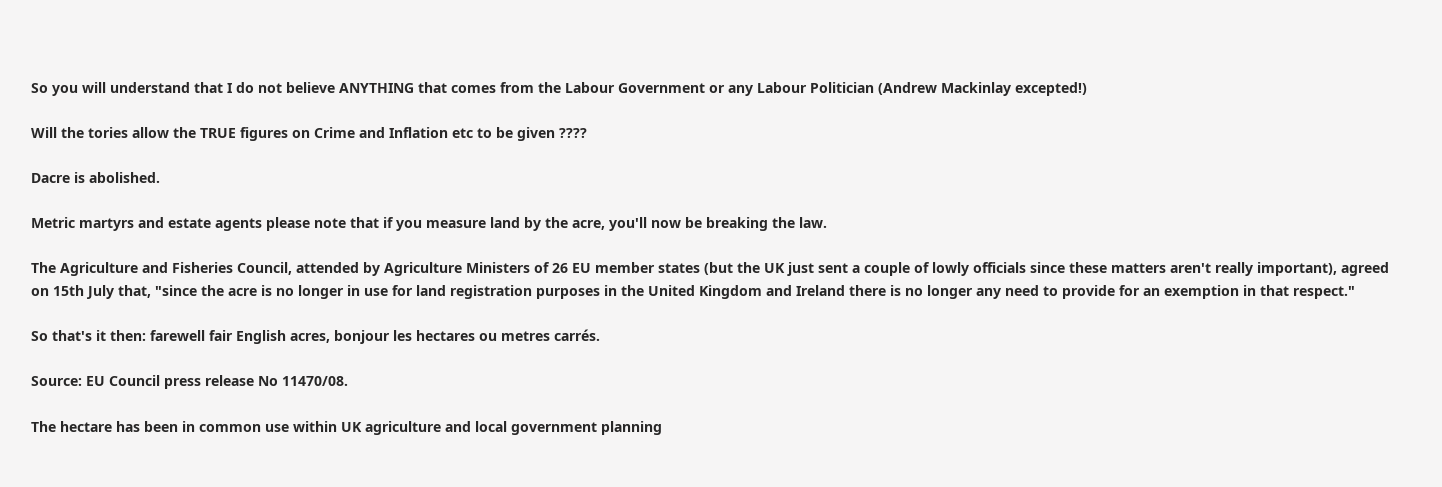So you will understand that I do not believe ANYTHING that comes from the Labour Government or any Labour Politician (Andrew Mackinlay excepted!)

Will the tories allow the TRUE figures on Crime and Inflation etc to be given ????

Dacre is abolished.

Metric martyrs and estate agents please note that if you measure land by the acre, you'll now be breaking the law.

The Agriculture and Fisheries Council, attended by Agriculture Ministers of 26 EU member states (but the UK just sent a couple of lowly officials since these matters aren't really important), agreed on 15th July that, "since the acre is no longer in use for land registration purposes in the United Kingdom and Ireland there is no longer any need to provide for an exemption in that respect."

So that's it then: farewell fair English acres, bonjour les hectares ou metres carrés.

Source: EU Council press release No 11470/08.

The hectare has been in common use within UK agriculture and local government planning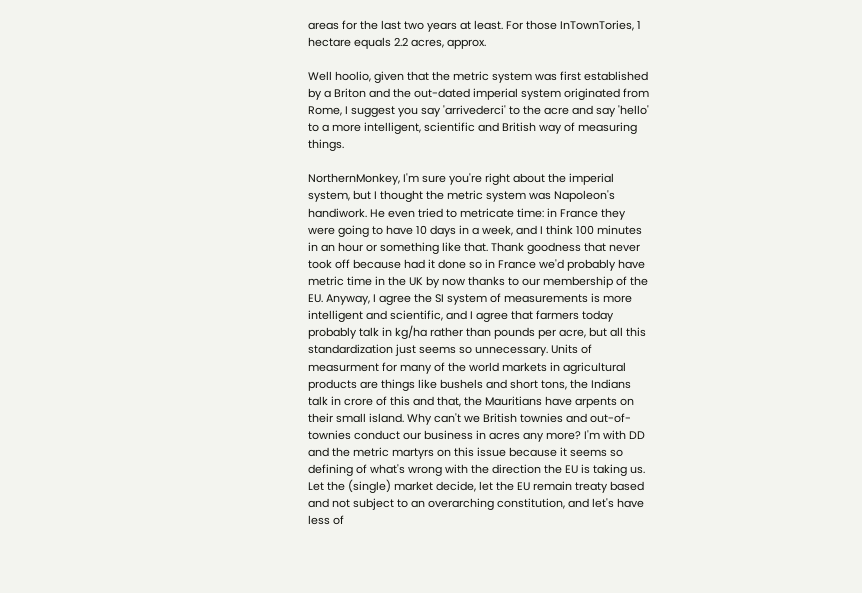areas for the last two years at least. For those InTownTories, 1 hectare equals 2.2 acres, approx.

Well hoolio, given that the metric system was first established by a Briton and the out-dated imperial system originated from Rome, I suggest you say 'arrivederci' to the acre and say 'hello' to a more intelligent, scientific and British way of measuring things.

NorthernMonkey, I'm sure you're right about the imperial system, but I thought the metric system was Napoleon's handiwork. He even tried to metricate time: in France they were going to have 10 days in a week, and I think 100 minutes in an hour or something like that. Thank goodness that never took off because had it done so in France we'd probably have metric time in the UK by now thanks to our membership of the EU. Anyway, I agree the SI system of measurements is more intelligent and scientific, and I agree that farmers today probably talk in kg/ha rather than pounds per acre, but all this standardization just seems so unnecessary. Units of measurment for many of the world markets in agricultural products are things like bushels and short tons, the Indians talk in crore of this and that, the Mauritians have arpents on their small island. Why can't we British townies and out-of-townies conduct our business in acres any more? I'm with DD and the metric martyrs on this issue because it seems so defining of what's wrong with the direction the EU is taking us. Let the (single) market decide, let the EU remain treaty based and not subject to an overarching constitution, and let's have less of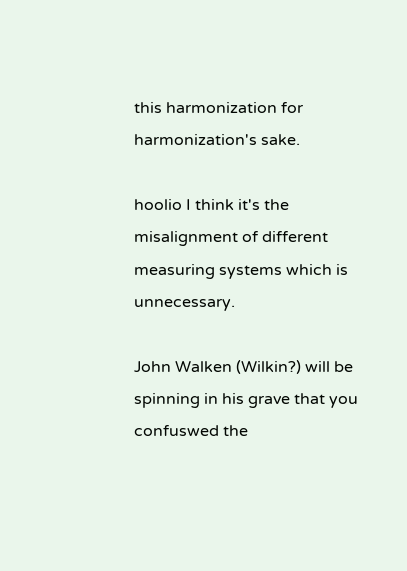this harmonization for harmonization's sake.

hoolio I think it's the misalignment of different measuring systems which is unnecessary.

John Walken (Wilkin?) will be spinning in his grave that you confuswed the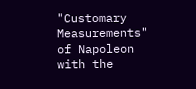"Customary Measurements" of Napoleon with the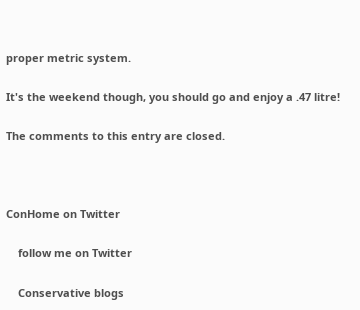proper metric system.

It's the weekend though, you should go and enjoy a .47 litre!

The comments to this entry are closed.



ConHome on Twitter

    follow me on Twitter

    Conservative blogs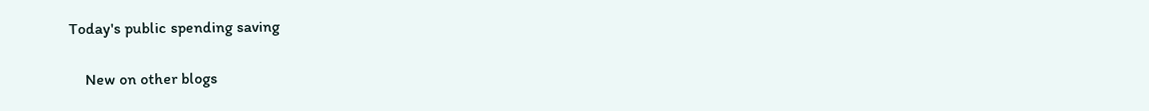Today's public spending saving

    New on other blogs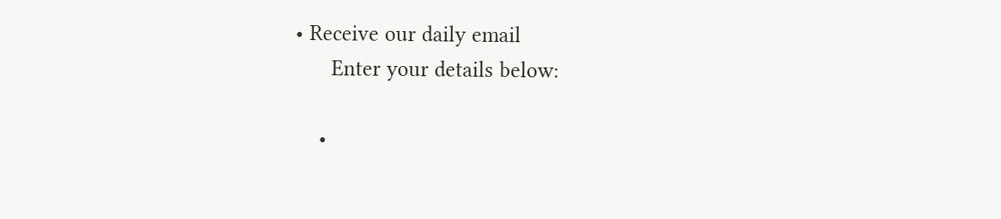• Receive our daily email
      Enter your details below:

    •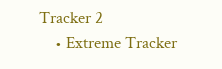Tracker 2
    • Extreme Tracker